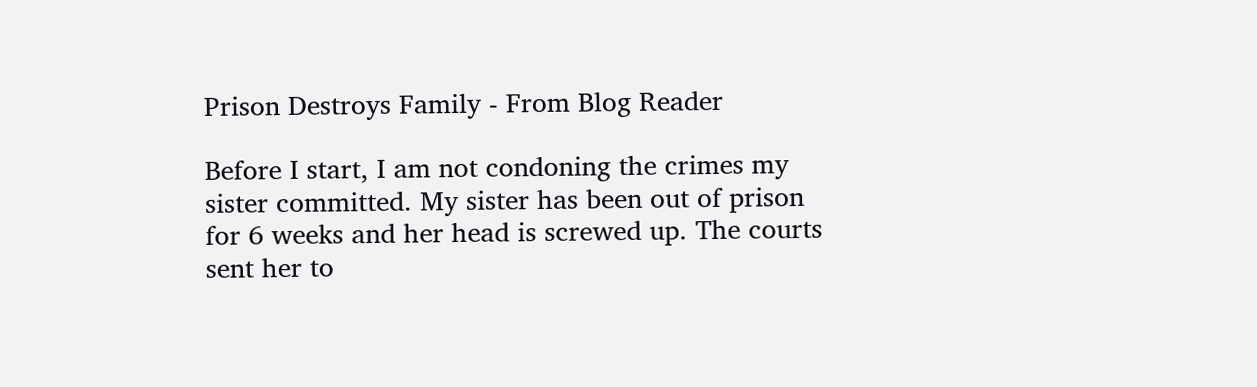Prison Destroys Family - From Blog Reader

Before I start, I am not condoning the crimes my sister committed. My sister has been out of prison for 6 weeks and her head is screwed up. The courts sent her to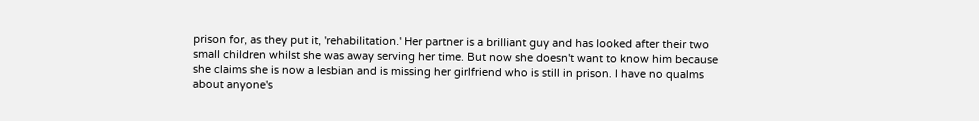prison for, as they put it, 'rehabilitation.' Her partner is a brilliant guy and has looked after their two small children whilst she was away serving her time. But now she doesn't want to know him because she claims she is now a lesbian and is missing her girlfriend who is still in prison. I have no qualms about anyone's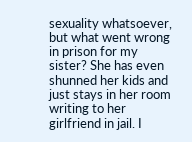sexuality whatsoever, but what went wrong in prison for my sister? She has even shunned her kids and just stays in her room writing to her girlfriend in jail. I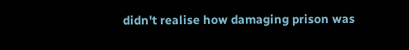didn't realise how damaging prison was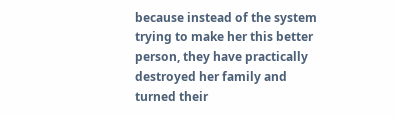because instead of the system trying to make her this better person, they have practically destroyed her family and turned their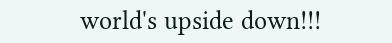world's upside down!!!